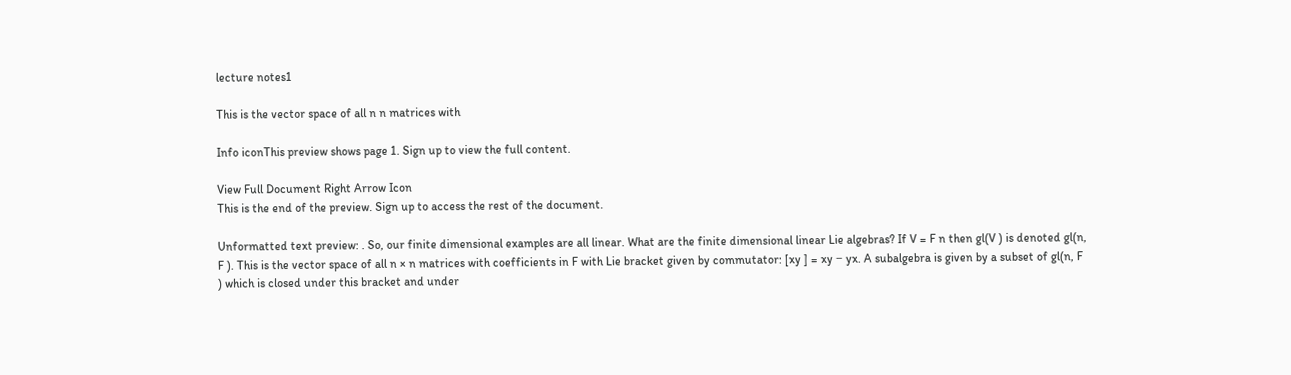lecture notes1

This is the vector space of all n n matrices with

Info iconThis preview shows page 1. Sign up to view the full content.

View Full Document Right Arrow Icon
This is the end of the preview. Sign up to access the rest of the document.

Unformatted text preview: . So, our finite dimensional examples are all linear. What are the finite dimensional linear Lie algebras? If V = F n then gl(V ) is denoted gl(n, F ). This is the vector space of all n × n matrices with coefficients in F with Lie bracket given by commutator: [xy ] = xy − yx. A subalgebra is given by a subset of gl(n, F ) which is closed under this bracket and under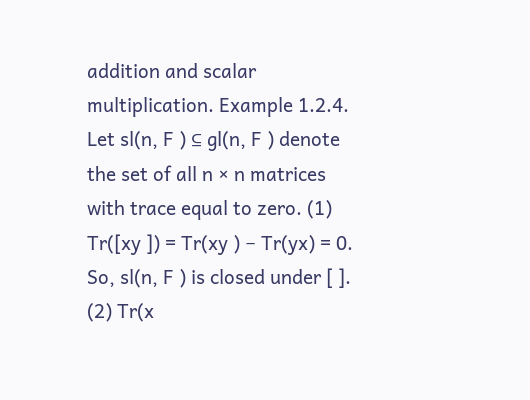addition and scalar multiplication. Example 1.2.4. Let sl(n, F ) ⊆ gl(n, F ) denote the set of all n × n matrices with trace equal to zero. (1) Tr([xy ]) = Tr(xy ) − Tr(yx) = 0. So, sl(n, F ) is closed under [ ]. (2) Tr(x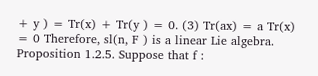+ y ) = Tr(x) + Tr(y ) = 0. (3) Tr(ax) = a Tr(x) = 0 Therefore, sl(n, F ) is a linear Lie algebra. Proposition 1.2.5. Suppose that f :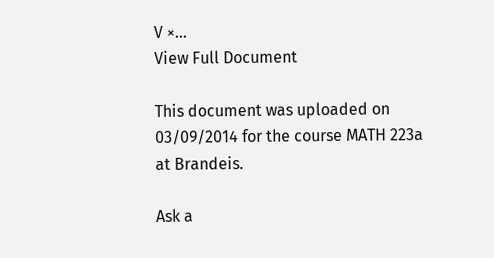V ×...
View Full Document

This document was uploaded on 03/09/2014 for the course MATH 223a at Brandeis.

Ask a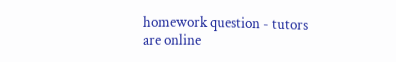homework question - tutors are online